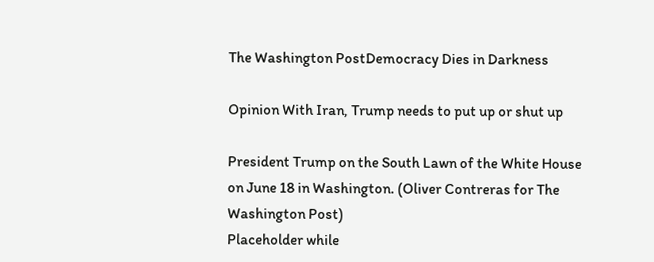The Washington PostDemocracy Dies in Darkness

Opinion With Iran, Trump needs to put up or shut up

President Trump on the South Lawn of the White House on June 18 in Washington. (Oliver Contreras for The Washington Post)
Placeholder while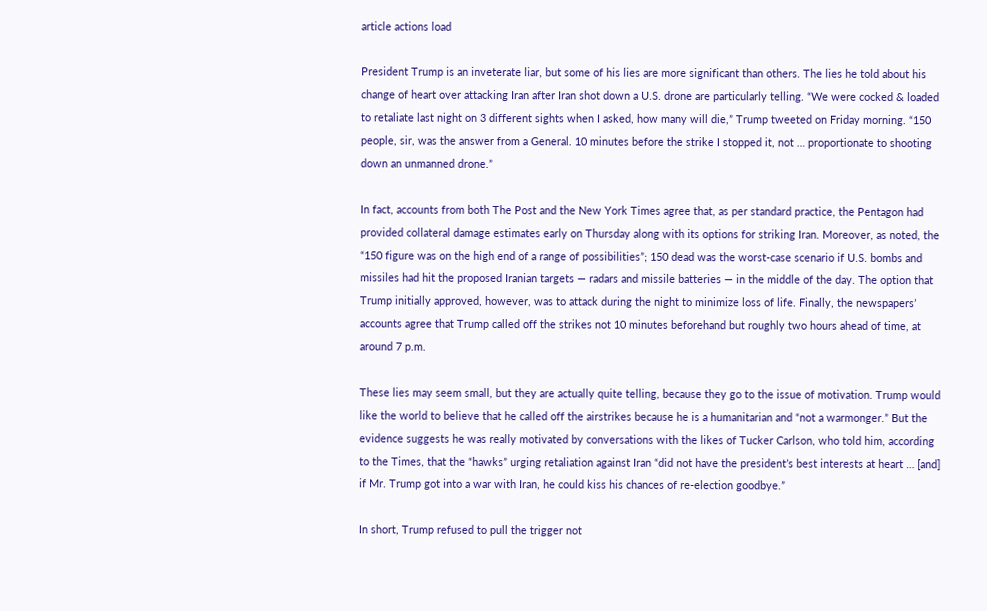article actions load

President Trump is an inveterate liar, but some of his lies are more significant than others. The lies he told about his change of heart over attacking Iran after Iran shot down a U.S. drone are particularly telling. “We were cocked & loaded to retaliate last night on 3 different sights when I asked, how many will die,” Trump tweeted on Friday morning. “150 people, sir, was the answer from a General. 10 minutes before the strike I stopped it, not … proportionate to shooting down an unmanned drone.”

In fact, accounts from both The Post and the New York Times agree that, as per standard practice, the Pentagon had provided collateral damage estimates early on Thursday along with its options for striking Iran. Moreover, as noted, the “150 figure was on the high end of a range of possibilities”; 150 dead was the worst-case scenario if U.S. bombs and missiles had hit the proposed Iranian targets — radars and missile batteries — in the middle of the day. The option that Trump initially approved, however, was to attack during the night to minimize loss of life. Finally, the newspapers’ accounts agree that Trump called off the strikes not 10 minutes beforehand but roughly two hours ahead of time, at around 7 p.m.

These lies may seem small, but they are actually quite telling, because they go to the issue of motivation. Trump would like the world to believe that he called off the airstrikes because he is a humanitarian and “not a warmonger.” But the evidence suggests he was really motivated by conversations with the likes of Tucker Carlson, who told him, according to the Times, that the “hawks” urging retaliation against Iran “did not have the president’s best interests at heart … [and] if Mr. Trump got into a war with Iran, he could kiss his chances of re-election goodbye.”

In short, Trump refused to pull the trigger not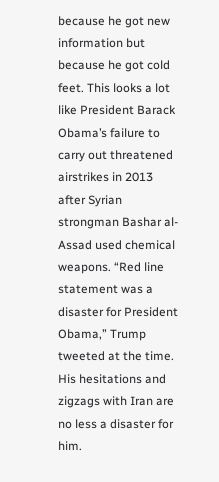because he got new information but because he got cold feet. This looks a lot like President Barack Obama’s failure to carry out threatened airstrikes in 2013 after Syrian strongman Bashar al-Assad used chemical weapons. “Red line statement was a disaster for President Obama,” Trump tweeted at the time. His hesitations and zigzags with Iran are no less a disaster for him.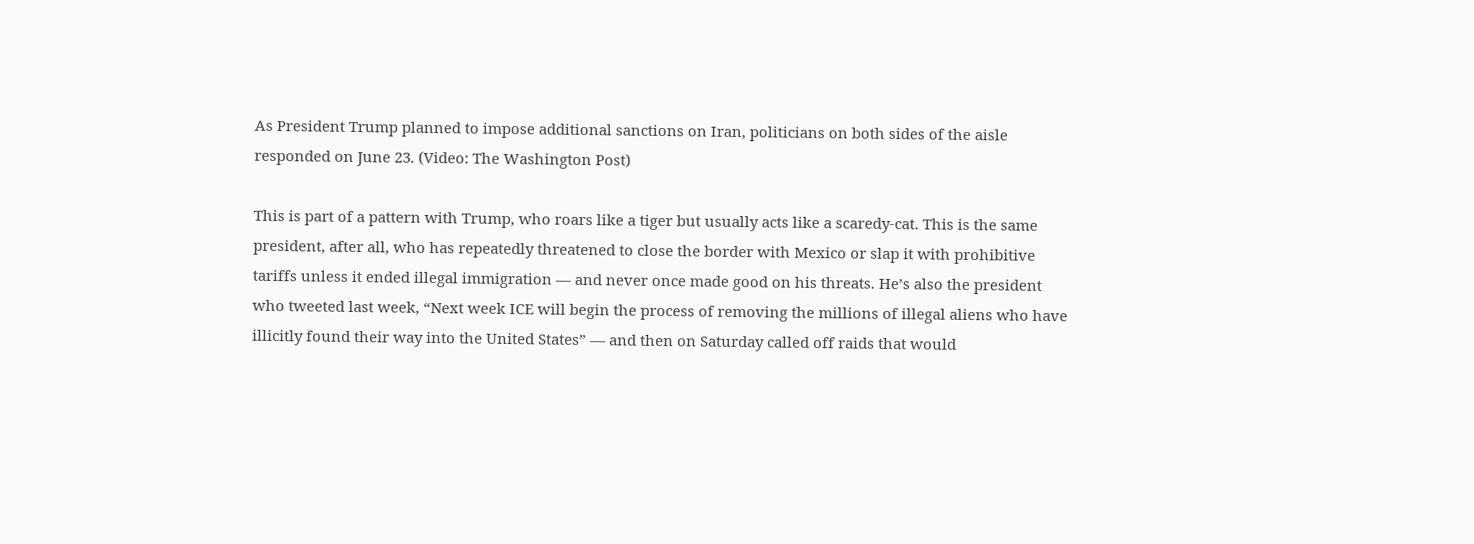As President Trump planned to impose additional sanctions on Iran, politicians on both sides of the aisle responded on June 23. (Video: The Washington Post)

This is part of a pattern with Trump, who roars like a tiger but usually acts like a scaredy-cat. This is the same president, after all, who has repeatedly threatened to close the border with Mexico or slap it with prohibitive tariffs unless it ended illegal immigration — and never once made good on his threats. He’s also the president who tweeted last week, “Next week ICE will begin the process of removing the millions of illegal aliens who have illicitly found their way into the United States” — and then on Saturday called off raids that would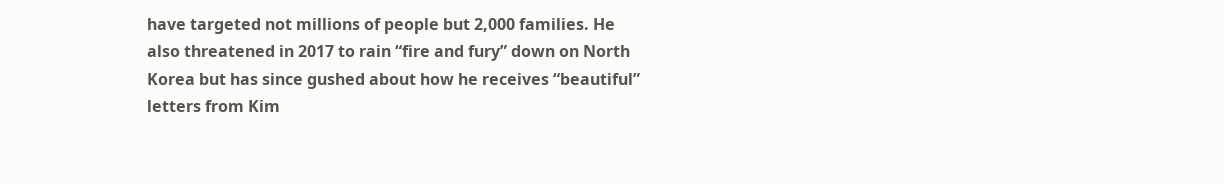have targeted not millions of people but 2,000 families. He also threatened in 2017 to rain “fire and fury” down on North Korea but has since gushed about how he receives “beautiful” letters from Kim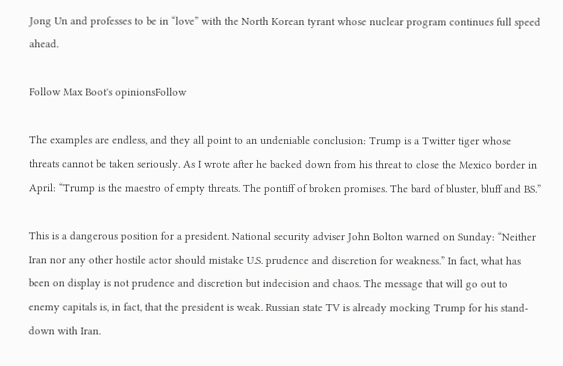Jong Un and professes to be in “love” with the North Korean tyrant whose nuclear program continues full speed ahead.

Follow Max Boot's opinionsFollow

The examples are endless, and they all point to an undeniable conclusion: Trump is a Twitter tiger whose threats cannot be taken seriously. As I wrote after he backed down from his threat to close the Mexico border in April: “Trump is the maestro of empty threats. The pontiff of broken promises. The bard of bluster, bluff and BS.”

This is a dangerous position for a president. National security adviser John Bolton warned on Sunday: “Neither Iran nor any other hostile actor should mistake U.S. prudence and discretion for weakness.” In fact, what has been on display is not prudence and discretion but indecision and chaos. The message that will go out to enemy capitals is, in fact, that the president is weak. Russian state TV is already mocking Trump for his stand-down with Iran.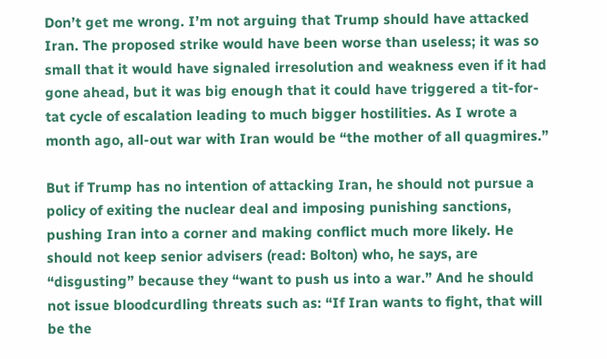Don’t get me wrong. I’m not arguing that Trump should have attacked Iran. The proposed strike would have been worse than useless; it was so small that it would have signaled irresolution and weakness even if it had gone ahead, but it was big enough that it could have triggered a tit-for-tat cycle of escalation leading to much bigger hostilities. As I wrote a month ago, all-out war with Iran would be “the mother of all quagmires.”

But if Trump has no intention of attacking Iran, he should not pursue a policy of exiting the nuclear deal and imposing punishing sanctions, pushing Iran into a corner and making conflict much more likely. He should not keep senior advisers (read: Bolton) who, he says, are “disgusting” because they “want to push us into a war.” And he should not issue bloodcurdling threats such as: “If Iran wants to fight, that will be the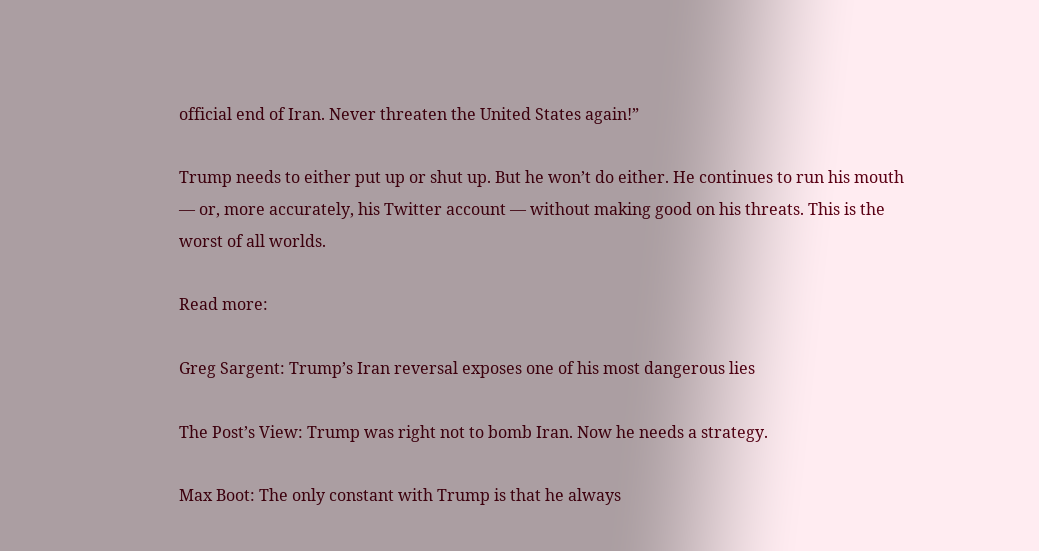official end of Iran. Never threaten the United States again!”

Trump needs to either put up or shut up. But he won’t do either. He continues to run his mouth — or, more accurately, his Twitter account — without making good on his threats. This is the worst of all worlds.

Read more:

Greg Sargent: Trump’s Iran reversal exposes one of his most dangerous lies

The Post’s View: Trump was right not to bomb Iran. Now he needs a strategy.

Max Boot: The only constant with Trump is that he always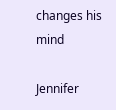changes his mind

Jennifer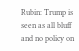Rubin: Trump is seen as all bluff and no policy on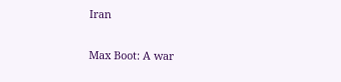Iran

Max Boot: A war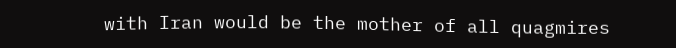with Iran would be the mother of all quagmires